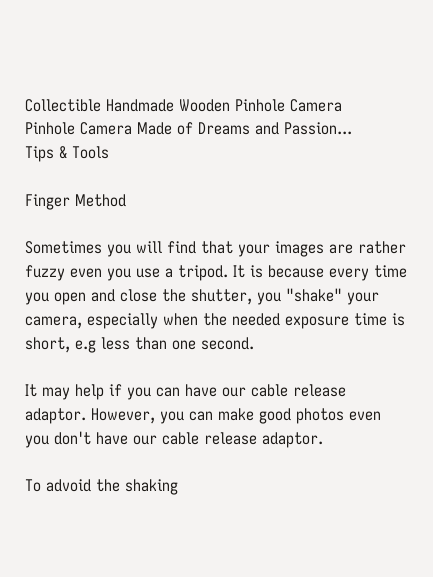Collectible Handmade Wooden Pinhole Camera
Pinhole Camera Made of Dreams and Passion...
Tips & Tools

Finger Method

Sometimes you will find that your images are rather fuzzy even you use a tripod. It is because every time you open and close the shutter, you "shake" your camera, especially when the needed exposure time is short, e.g less than one second.

It may help if you can have our cable release adaptor. However, you can make good photos even you don't have our cable release adaptor.

To advoid the shaking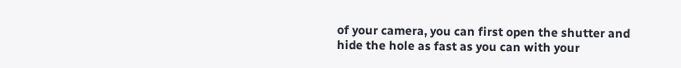of your camera, you can first open the shutter and hide the hole as fast as you can with your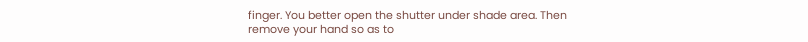finger. You better open the shutter under shade area. Then remove your hand so as to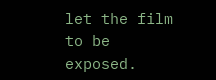let the film to be exposed.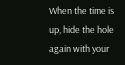When the time is up, hide the hole again with your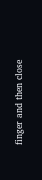finger and then close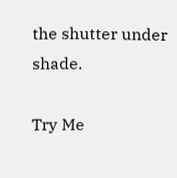the shutter under shade.

Try Me